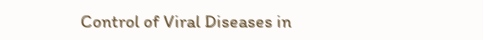Control of Viral Diseases in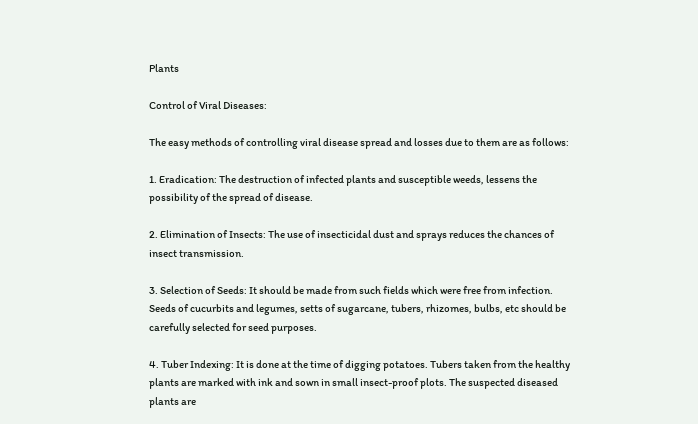Plants

Control of Viral Diseases:

The easy methods of controlling viral disease spread and losses due to them are as follows:

1. Eradication: The destruction of infected plants and susceptible weeds, lessens the possibility of the spread of disease.

2. Elimination of Insects: The use of insecticidal dust and sprays reduces the chances of insect transmission.

3. Selection of Seeds: It should be made from such fields which were free from infection. Seeds of cucurbits and legumes, setts of sugarcane, tubers, rhizomes, bulbs, etc should be carefully selected for seed purposes.

4. Tuber Indexing: It is done at the time of digging potatoes. Tubers taken from the healthy plants are marked with ink and sown in small insect-proof plots. The suspected diseased plants are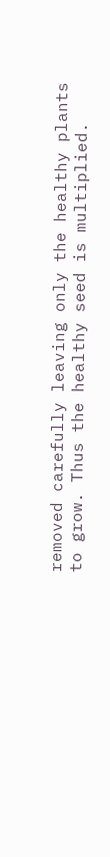removed carefully leaving only the healthy plants to grow. Thus the healthy seed is multiplied.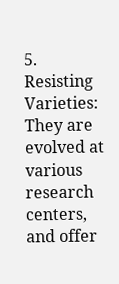5. Resisting Varieties: They are evolved at various research centers, and offer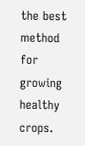the best method for growing healthy crops.